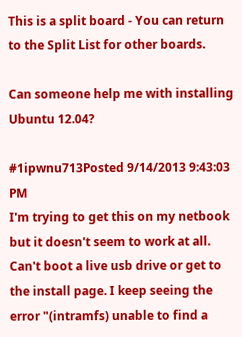This is a split board - You can return to the Split List for other boards.

Can someone help me with installing Ubuntu 12.04?

#1ipwnu713Posted 9/14/2013 9:43:03 PM
I'm trying to get this on my netbook but it doesn't seem to work at all. Can't boot a live usb drive or get to the install page. I keep seeing the error "(intramfs) unable to find a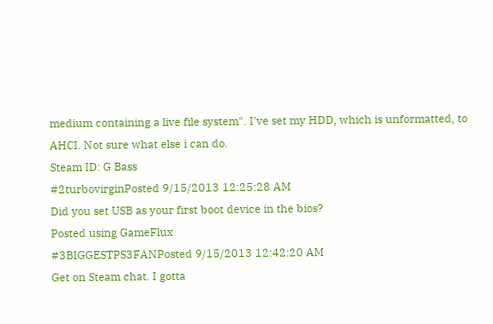medium containing a live file system". I've set my HDD, which is unformatted, to AHCI. Not sure what else i can do.
Steam ID: G Bass
#2turbovirginPosted 9/15/2013 12:25:28 AM
Did you set USB as your first boot device in the bios?
Posted using GameFlux
#3BIGGESTPS3FANPosted 9/15/2013 12:42:20 AM
Get on Steam chat. I gotta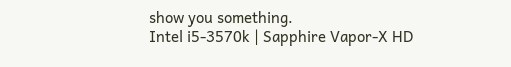show you something.
Intel i5-3570k | Sapphire Vapor-X HD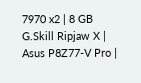7970 x2 | 8 GB G.Skill Ripjaw X | Asus P8Z77-V Pro |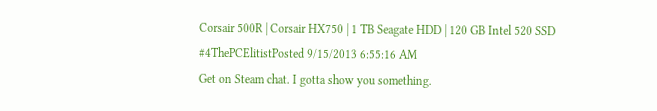Corsair 500R | Corsair HX750 | 1 TB Seagate HDD | 120 GB Intel 520 SSD
#4ThePCElitistPosted 9/15/2013 6:55:16 AM
Get on Steam chat. I gotta show you something.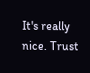It's really nice. Trust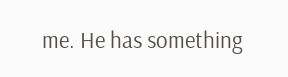me. He has something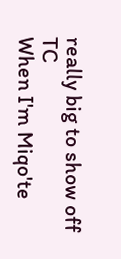really big to show off TC
When I'm Miqo'te